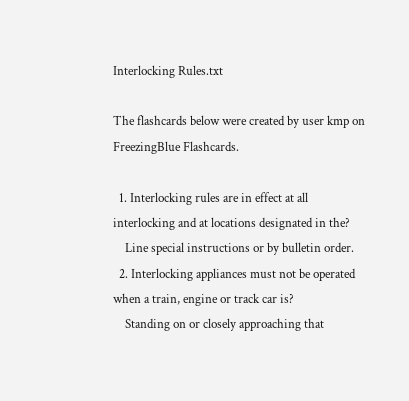Interlocking Rules.txt

The flashcards below were created by user kmp on FreezingBlue Flashcards.

  1. Interlocking rules are in effect at all interlocking and at locations designated in the?
    Line special instructions or by bulletin order.
  2. Interlocking appliances must not be operated when a train, engine or track car is?
    Standing on or closely approaching that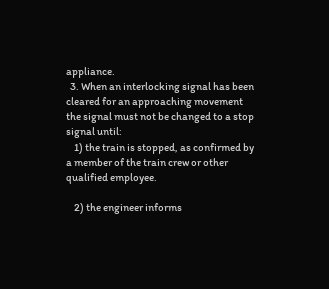appliance.
  3. When an interlocking signal has been cleared for an approaching movement the signal must not be changed to a stop signal until:
    1) the train is stopped, as confirmed by a member of the train crew or other qualified employee.

    2) the engineer informs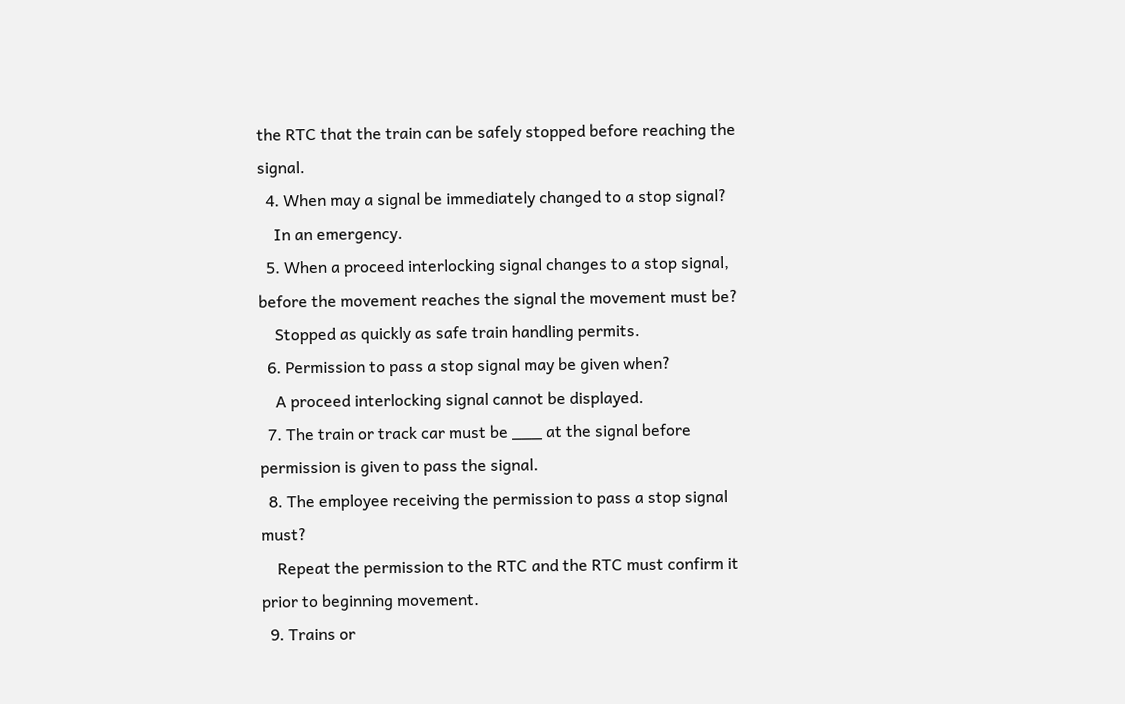the RTC that the train can be safely stopped before reaching the signal.
  4. When may a signal be immediately changed to a stop signal?
    In an emergency.
  5. When a proceed interlocking signal changes to a stop signal, before the movement reaches the signal the movement must be?
    Stopped as quickly as safe train handling permits.
  6. Permission to pass a stop signal may be given when?
    A proceed interlocking signal cannot be displayed.
  7. The train or track car must be ___ at the signal before permission is given to pass the signal.
  8. The employee receiving the permission to pass a stop signal must?
    Repeat the permission to the RTC and the RTC must confirm it prior to beginning movement.
  9. Trains or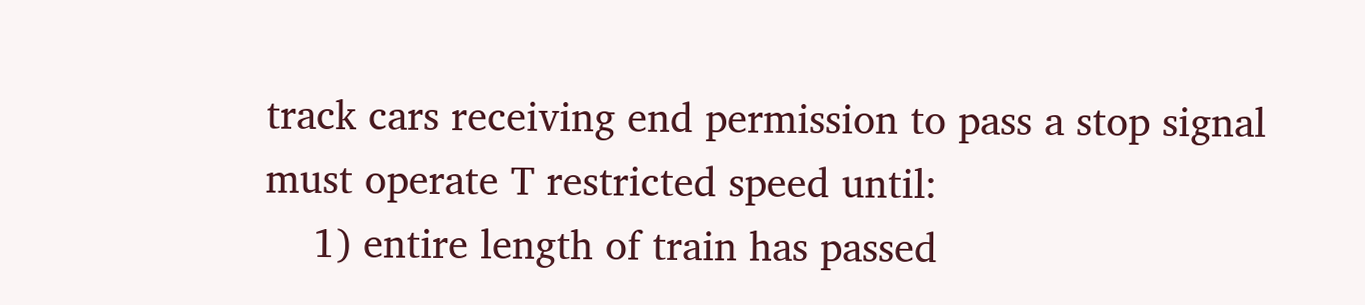track cars receiving end permission to pass a stop signal must operate T restricted speed until:
    1) entire length of train has passed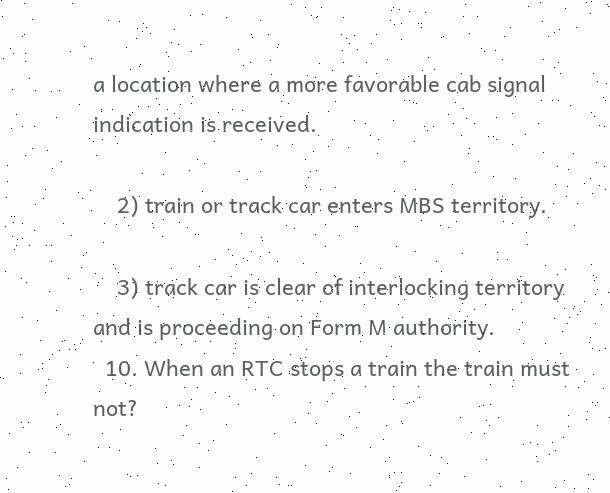a location where a more favorable cab signal indication is received.

    2) train or track car enters MBS territory.

    3) track car is clear of interlocking territory and is proceeding on Form M authority.
  10. When an RTC stops a train the train must not?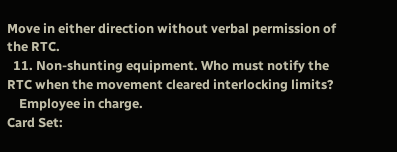Move in either direction without verbal permission of the RTC.
  11. Non-shunting equipment. Who must notify the RTC when the movement cleared interlocking limits?
    Employee in charge.
Card Set: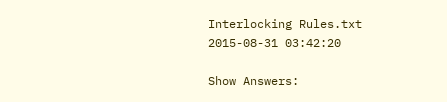Interlocking Rules.txt
2015-08-31 03:42:20

Show Answers: